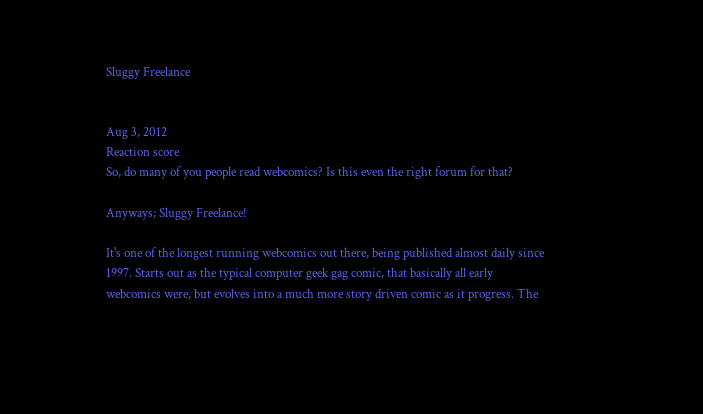Sluggy Freelance


Aug 3, 2012
Reaction score
So, do many of you people read webcomics? Is this even the right forum for that?

Anyways; Sluggy Freelance!

It's one of the longest running webcomics out there, being published almost daily since 1997. Starts out as the typical computer geek gag comic, that basically all early webcomics were, but evolves into a much more story driven comic as it progress. The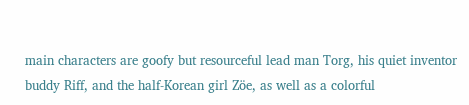main characters are goofy but resourceful lead man Torg, his quiet inventor buddy Riff, and the half-Korean girl Zöe, as well as a colorful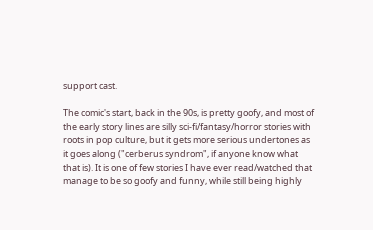support cast.

The comic's start, back in the 90s, is pretty goofy, and most of the early story lines are silly sci-fi/fantasy/horror stories with roots in pop culture, but it gets more serious undertones as it goes along ("cerberus syndrom", if anyone know what that is). It is one of few stories I have ever read/watched that manage to be so goofy and funny, while still being highly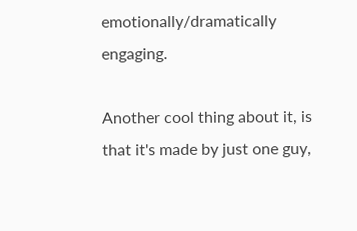emotionally/dramatically engaging.

Another cool thing about it, is that it's made by just one guy,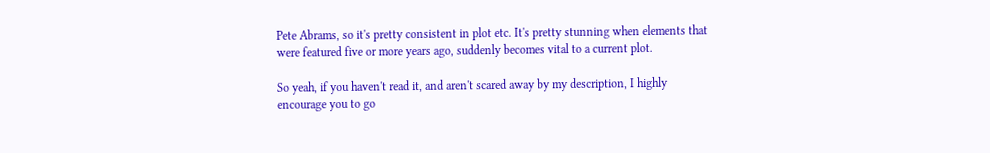Pete Abrams, so it's pretty consistent in plot etc. It's pretty stunning when elements that were featured five or more years ago, suddenly becomes vital to a current plot.

So yeah, if you haven't read it, and aren't scared away by my description, I highly encourage you to go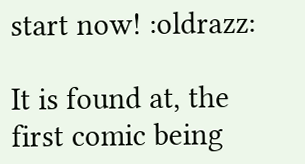start now! :oldrazz:

It is found at, the first comic being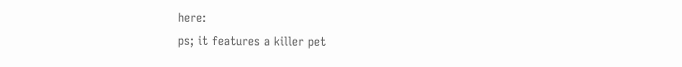here:
ps; it features a killer pet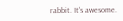rabbit. It's awesome.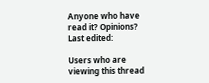Anyone who have read it? Opinions?
Last edited:

Users who are viewing this thread